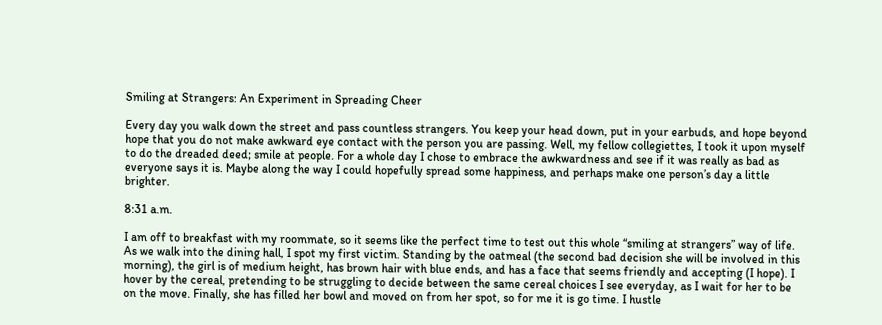Smiling at Strangers: An Experiment in Spreading Cheer

Every day you walk down the street and pass countless strangers. You keep your head down, put in your earbuds, and hope beyond hope that you do not make awkward eye contact with the person you are passing. Well, my fellow collegiettes, I took it upon myself to do the dreaded deed; smile at people. For a whole day I chose to embrace the awkwardness and see if it was really as bad as everyone says it is. Maybe along the way I could hopefully spread some happiness, and perhaps make one person’s day a little brighter.

8:31 a.m.

I am off to breakfast with my roommate, so it seems like the perfect time to test out this whole “smiling at strangers” way of life. As we walk into the dining hall, I spot my first victim. Standing by the oatmeal (the second bad decision she will be involved in this morning), the girl is of medium height, has brown hair with blue ends, and has a face that seems friendly and accepting (I hope). I hover by the cereal, pretending to be struggling to decide between the same cereal choices I see everyday, as I wait for her to be on the move. Finally, she has filled her bowl and moved on from her spot, so for me it is go time. I hustle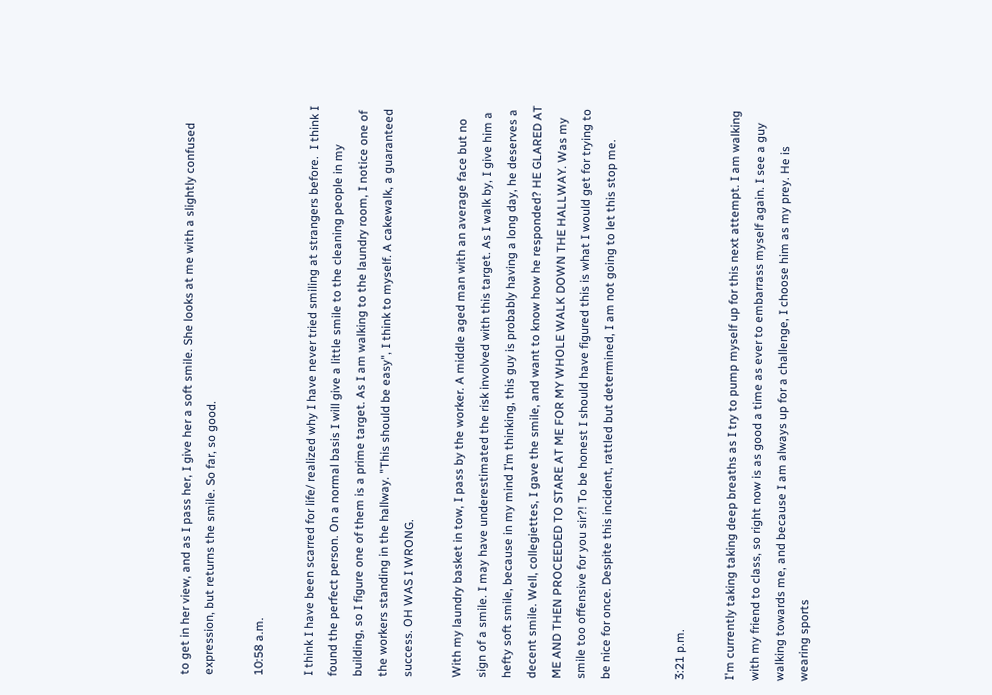to get in her view, and as I pass her, I give her a soft smile. She looks at me with a slightly confused expression, but returns the smile. So far, so good.

10:58 a.m.

I think I have been scarred for life/ realized why I have never tried smiling at strangers before.  I think I found the perfect person. On a normal basis I will give a little smile to the cleaning people in my building, so I figure one of them is a prime target. As I am walking to the laundry room, I notice one of the workers standing in the hallway. "This should be easy", I think to myself. A cakewalk, a guaranteed success. OH WAS I WRONG.

With my laundry basket in tow, I pass by the worker. A middle aged man with an average face but no sign of a smile. I may have underestimated the risk involved with this target. As I walk by, I give him a hefty soft smile, because in my mind I’m thinking, this guy is probably having a long day, he deserves a decent smile. Well, collegiettes, I gave the smile, and want to know how he responded? HE GLARED AT ME AND THEN PROCEEDED TO STARE AT ME FOR MY WHOLE WALK DOWN THE HALLWAY. Was my smile too offensive for you sir?! To be honest I should have figured this is what I would get for trying to be nice for once. Despite this incident, rattled but determined, I am not going to let this stop me.


3:21 p.m.

I'm currently taking taking deep breaths as I try to pump myself up for this next attempt. I am walking with my friend to class, so right now is as good a time as ever to embarrass myself again. I see a guy walking towards me, and because I am always up for a challenge, I choose him as my prey. He is wearing sports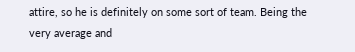attire, so he is definitely on some sort of team. Being the very average and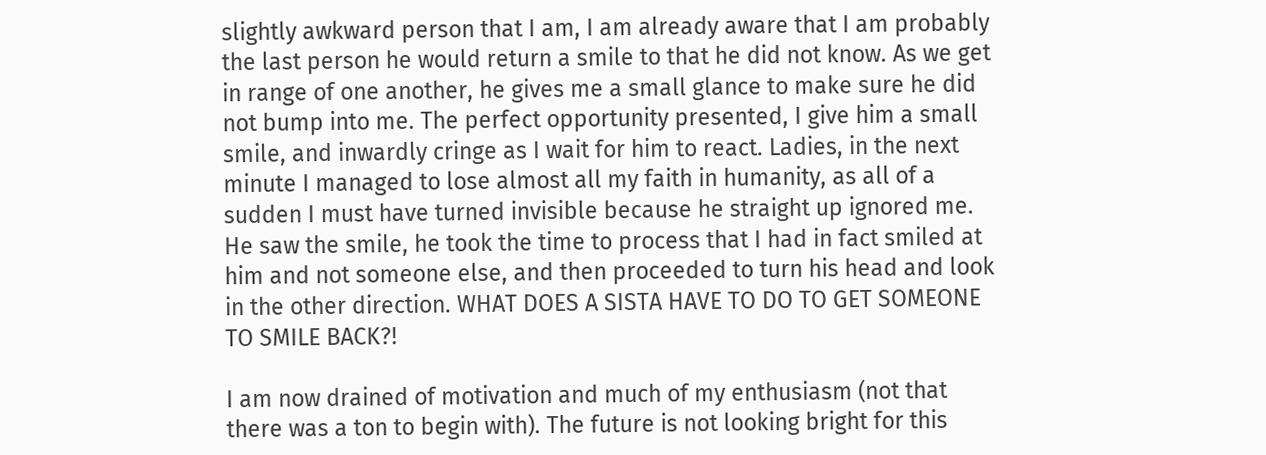slightly awkward person that I am, I am already aware that I am probably the last person he would return a smile to that he did not know. As we get in range of one another, he gives me a small glance to make sure he did not bump into me. The perfect opportunity presented, I give him a small smile, and inwardly cringe as I wait for him to react. Ladies, in the next minute I managed to lose almost all my faith in humanity, as all of a sudden I must have turned invisible because he straight up ignored me. He saw the smile, he took the time to process that I had in fact smiled at him and not someone else, and then proceeded to turn his head and look in the other direction. WHAT DOES A SISTA HAVE TO DO TO GET SOMEONE TO SMILE BACK?!

I am now drained of motivation and much of my enthusiasm (not that there was a ton to begin with). The future is not looking bright for this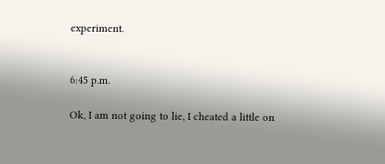experiment.


6:45 p.m.

Ok, I am not going to lie, I cheated a little on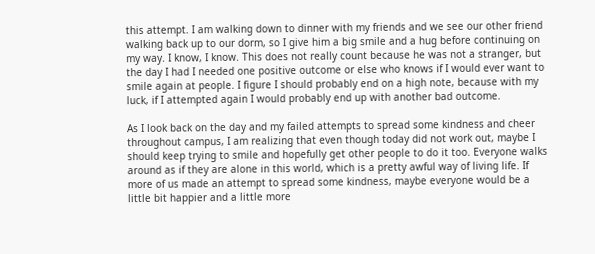this attempt. I am walking down to dinner with my friends and we see our other friend walking back up to our dorm, so I give him a big smile and a hug before continuing on my way. I know, I know. This does not really count because he was not a stranger, but the day I had I needed one positive outcome or else who knows if I would ever want to smile again at people. I figure I should probably end on a high note, because with my luck, if I attempted again I would probably end up with another bad outcome.

As I look back on the day and my failed attempts to spread some kindness and cheer throughout campus, I am realizing that even though today did not work out, maybe I should keep trying to smile and hopefully get other people to do it too. Everyone walks around as if they are alone in this world, which is a pretty awful way of living life. If more of us made an attempt to spread some kindness, maybe everyone would be a little bit happier and a little more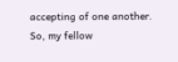accepting of one another. So, my fellow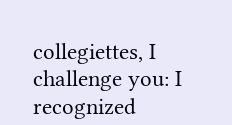collegiettes, I challenge you: I recognized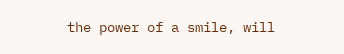the power of a smile, will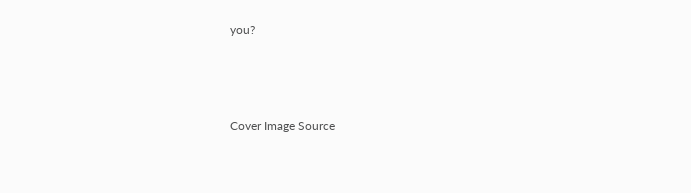you?



Cover Image Source